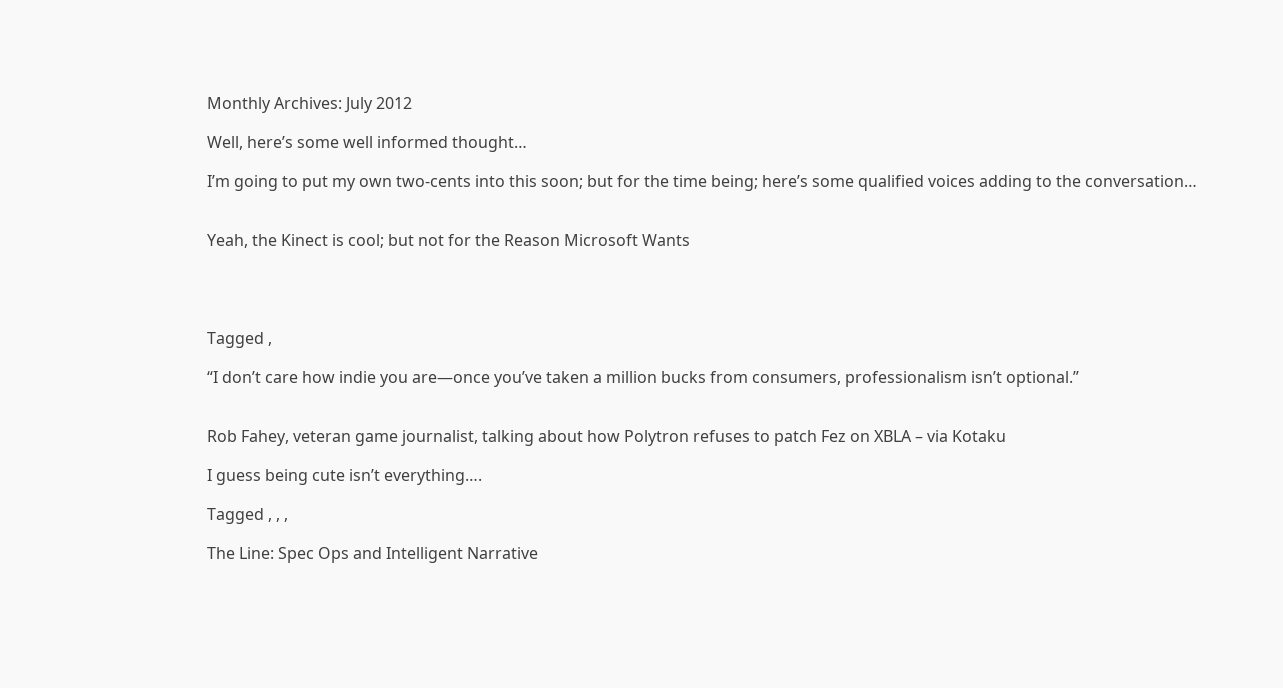Monthly Archives: July 2012

Well, here’s some well informed thought…

I’m going to put my own two-cents into this soon; but for the time being; here’s some qualified voices adding to the conversation…


Yeah, the Kinect is cool; but not for the Reason Microsoft Wants




Tagged ,

“I don’t care how indie you are—once you’ve taken a million bucks from consumers, professionalism isn’t optional.”


Rob Fahey, veteran game journalist, talking about how Polytron refuses to patch Fez on XBLA – via Kotaku

I guess being cute isn’t everything….

Tagged , , ,

The Line: Spec Ops and Intelligent Narrative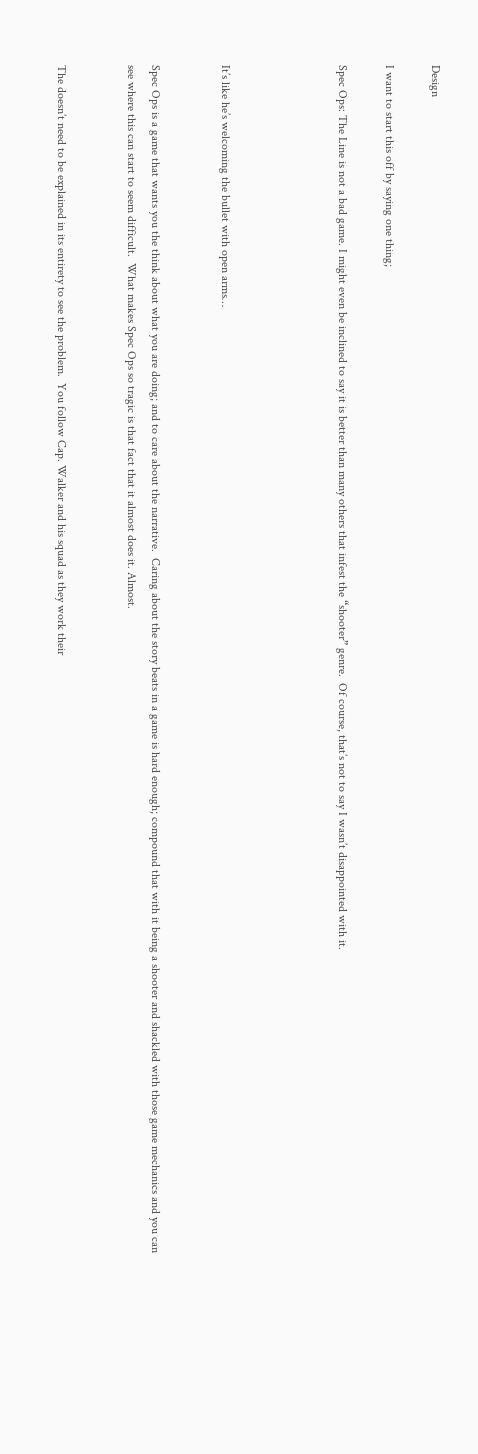Design

I want to start this off by saying one thing;

Spec Ops: The Line is not a bad game. I might even be inclined to say it is better than many others that infest the “shooter” genre.  Of course, that’s not to say I wasn’t disappointed with it.




It’s like he’s welcoming the bullet with open arms…


Spec Ops is a game that wants you the think about what you are doing; and to care about the narrative.  Caring about the story beats in a game is hard enough; compound that with it being a shooter and shackled with those game mechanics and you can see where this can start to seem difficult.  What makes Spec Ops so tragic is that fact that it almost does it. Almost.


The doesn’t need to be explained in its entirety to see the problem.  You follow Cap. Walker and his squad as they work their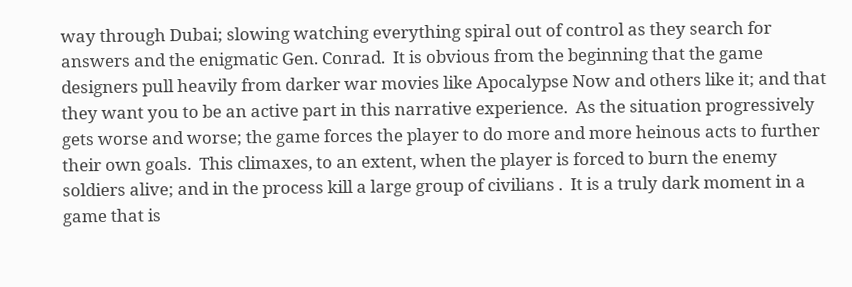way through Dubai; slowing watching everything spiral out of control as they search for answers and the enigmatic Gen. Conrad.  It is obvious from the beginning that the game designers pull heavily from darker war movies like Apocalypse Now and others like it; and that they want you to be an active part in this narrative experience.  As the situation progressively gets worse and worse; the game forces the player to do more and more heinous acts to further their own goals.  This climaxes, to an extent, when the player is forced to burn the enemy soldiers alive; and in the process kill a large group of civilians .  It is a truly dark moment in a game that is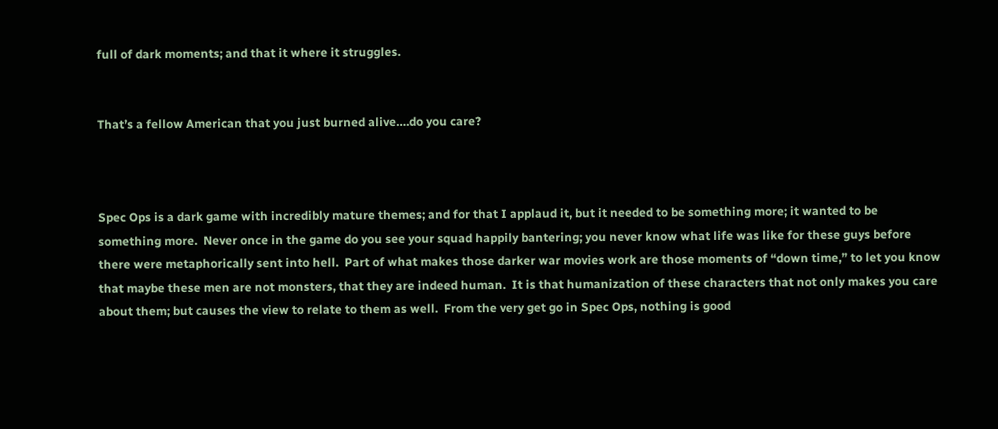full of dark moments; and that it where it struggles.


That’s a fellow American that you just burned alive….do you care?



Spec Ops is a dark game with incredibly mature themes; and for that I applaud it, but it needed to be something more; it wanted to be something more.  Never once in the game do you see your squad happily bantering; you never know what life was like for these guys before there were metaphorically sent into hell.  Part of what makes those darker war movies work are those moments of “down time,” to let you know that maybe these men are not monsters, that they are indeed human.  It is that humanization of these characters that not only makes you care about them; but causes the view to relate to them as well.  From the very get go in Spec Ops, nothing is good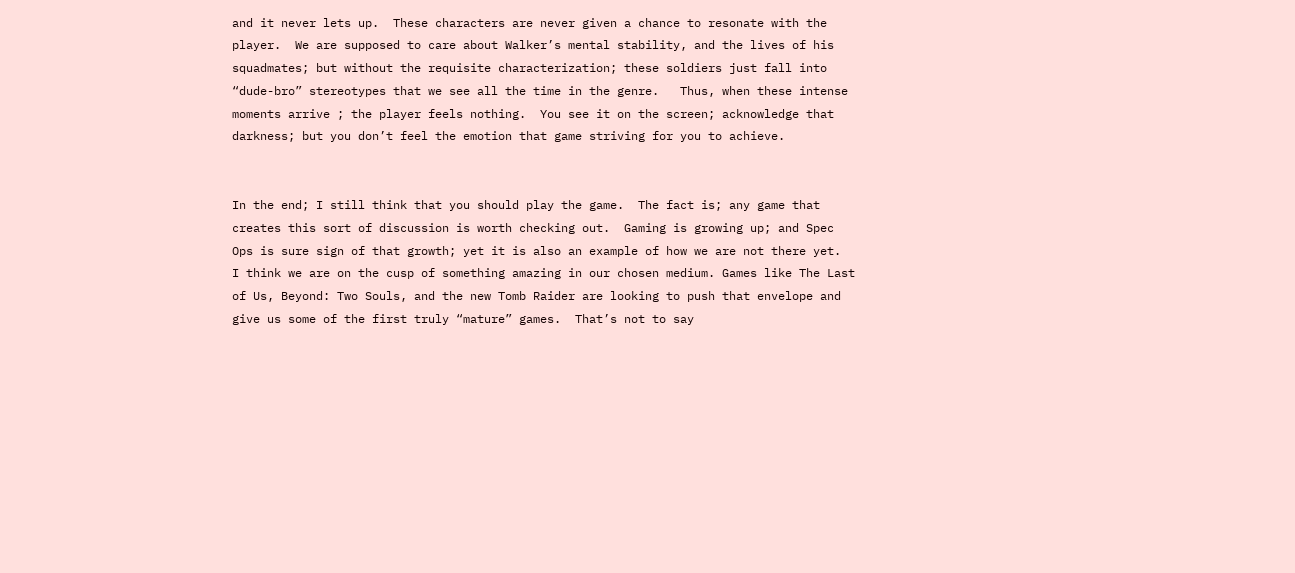and it never lets up.  These characters are never given a chance to resonate with the player.  We are supposed to care about Walker’s mental stability, and the lives of his squadmates; but without the requisite characterization; these soldiers just fall into “dude-bro” stereotypes that we see all the time in the genre.   Thus, when these intense moments arrive ; the player feels nothing.  You see it on the screen; acknowledge that darkness; but you don’t feel the emotion that game striving for you to achieve.


In the end; I still think that you should play the game.  The fact is; any game that creates this sort of discussion is worth checking out.  Gaming is growing up; and Spec Ops is sure sign of that growth; yet it is also an example of how we are not there yet.  I think we are on the cusp of something amazing in our chosen medium. Games like The Last of Us, Beyond: Two Souls, and the new Tomb Raider are looking to push that envelope and give us some of the first truly “mature” games.  That’s not to say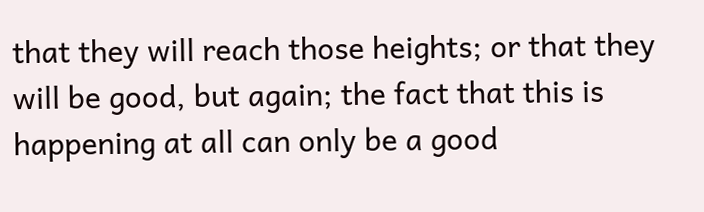that they will reach those heights; or that they will be good, but again; the fact that this is happening at all can only be a good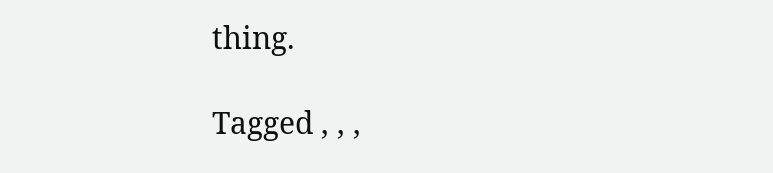thing.

Tagged , , ,